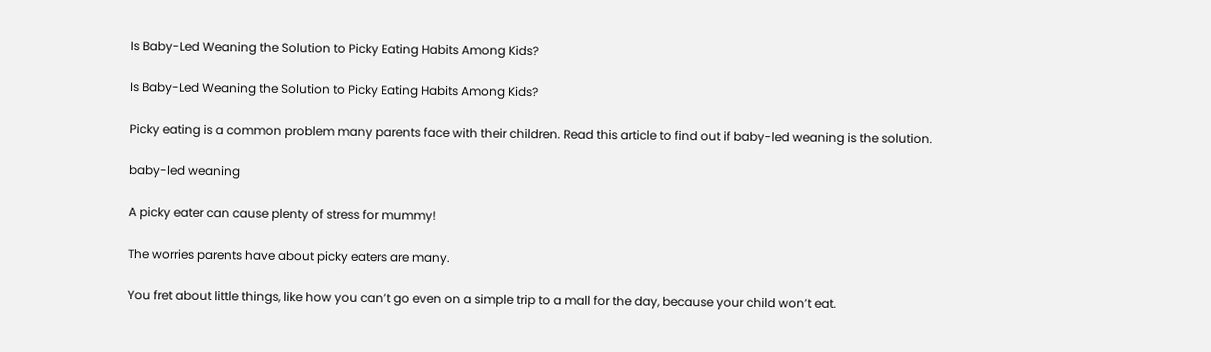Is Baby-Led Weaning the Solution to Picky Eating Habits Among Kids?

Is Baby-Led Weaning the Solution to Picky Eating Habits Among Kids?

Picky eating is a common problem many parents face with their children. Read this article to find out if baby-led weaning is the solution.

baby-led weaning

A picky eater can cause plenty of stress for mummy!

The worries parents have about picky eaters are many.

You fret about little things, like how you can’t go even on a simple trip to a mall for the day, because your child won’t eat.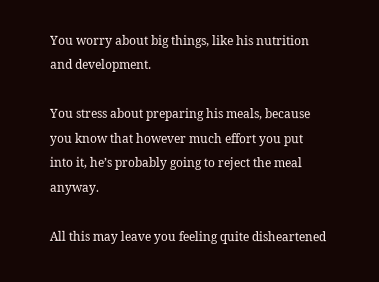You worry about big things, like his nutrition and development.

You stress about preparing his meals, because you know that however much effort you put into it, he’s probably going to reject the meal anyway.

All this may leave you feeling quite disheartened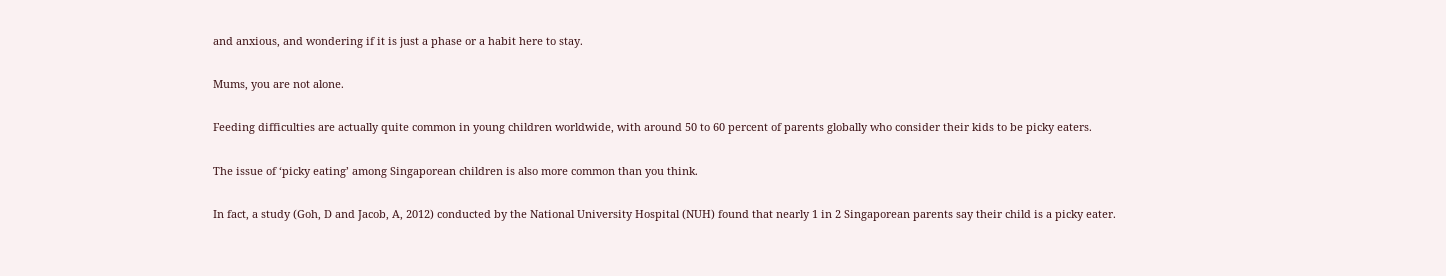and anxious, and wondering if it is just a phase or a habit here to stay.

Mums, you are not alone.

Feeding difficulties are actually quite common in young children worldwide, with around 50 to 60 percent of parents globally who consider their kids to be picky eaters.

The issue of ‘picky eating’ among Singaporean children is also more common than you think.

In fact, a study (Goh, D and Jacob, A, 2012) conducted by the National University Hospital (NUH) found that nearly 1 in 2 Singaporean parents say their child is a picky eater.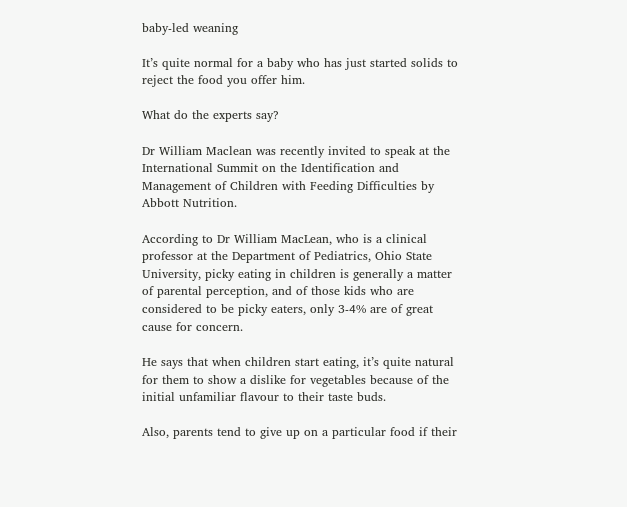baby-led weaning

It’s quite normal for a baby who has just started solids to reject the food you offer him.

What do the experts say?

Dr William Maclean was recently invited to speak at the International Summit on the Identification and Management of Children with Feeding Difficulties by Abbott Nutrition.

According to Dr William MacLean, who is a clinical professor at the Department of Pediatrics, Ohio State University, picky eating in children is generally a matter of parental perception, and of those kids who are considered to be picky eaters, only 3-4% are of great cause for concern.

He says that when children start eating, it’s quite natural for them to show a dislike for vegetables because of the initial unfamiliar flavour to their taste buds.

Also, parents tend to give up on a particular food if their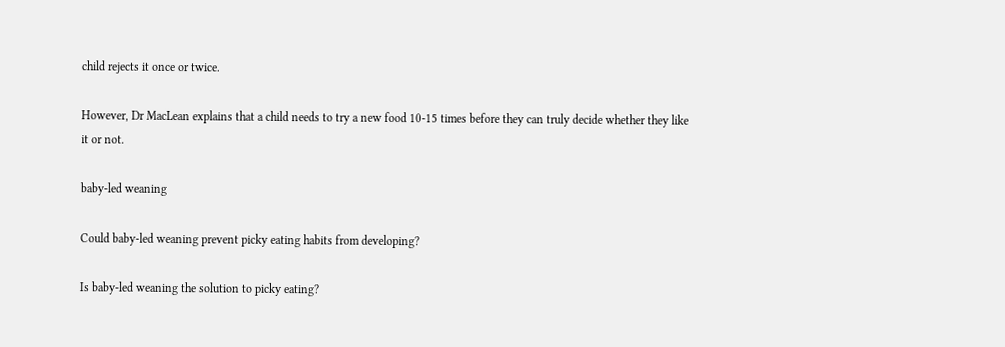child rejects it once or twice.

However, Dr MacLean explains that a child needs to try a new food 10-15 times before they can truly decide whether they like it or not.

baby-led weaning

Could baby-led weaning prevent picky eating habits from developing?

Is baby-led weaning the solution to picky eating?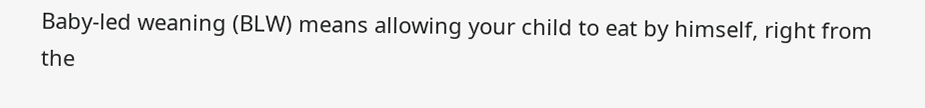Baby-led weaning (BLW) means allowing your child to eat by himself, right from the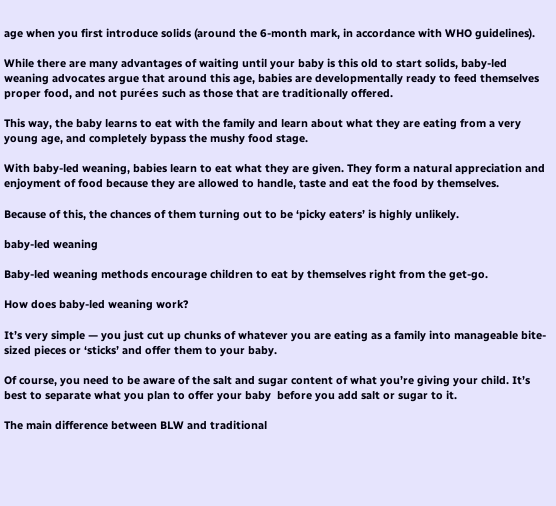age when you first introduce solids (around the 6-month mark, in accordance with WHO guidelines).

While there are many advantages of waiting until your baby is this old to start solids, baby-led weaning advocates argue that around this age, babies are developmentally ready to feed themselves proper food, and not purées such as those that are traditionally offered.

This way, the baby learns to eat with the family and learn about what they are eating from a very young age, and completely bypass the mushy food stage.

With baby-led weaning, babies learn to eat what they are given. They form a natural appreciation and enjoyment of food because they are allowed to handle, taste and eat the food by themselves.

Because of this, the chances of them turning out to be ‘picky eaters’ is highly unlikely.

baby-led weaning

Baby-led weaning methods encourage children to eat by themselves right from the get-go.

How does baby-led weaning work?

It’s very simple — you just cut up chunks of whatever you are eating as a family into manageable bite-sized pieces or ‘sticks’ and offer them to your baby.

Of course, you need to be aware of the salt and sugar content of what you’re giving your child. It’s best to separate what you plan to offer your baby  before you add salt or sugar to it.

The main difference between BLW and traditional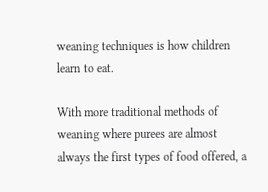weaning techniques is how children learn to eat.

With more traditional methods of weaning where purees are almost always the first types of food offered, a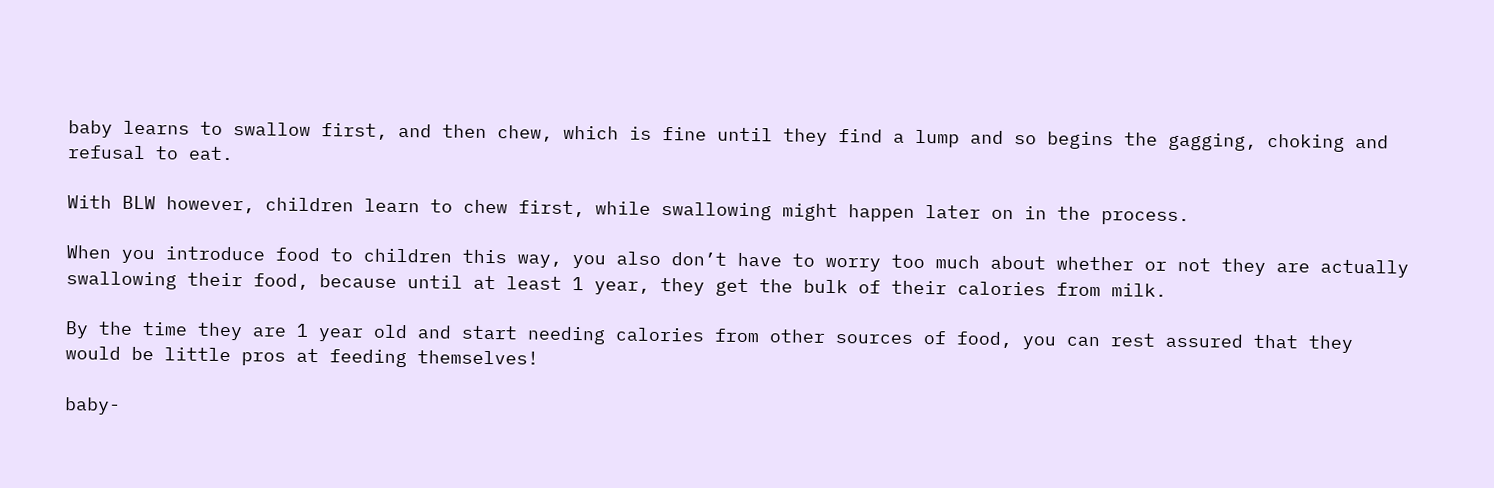baby learns to swallow first, and then chew, which is fine until they find a lump and so begins the gagging, choking and refusal to eat.

With BLW however, children learn to chew first, while swallowing might happen later on in the process.

When you introduce food to children this way, you also don’t have to worry too much about whether or not they are actually swallowing their food, because until at least 1 year, they get the bulk of their calories from milk.

By the time they are 1 year old and start needing calories from other sources of food, you can rest assured that they would be little pros at feeding themselves!

baby-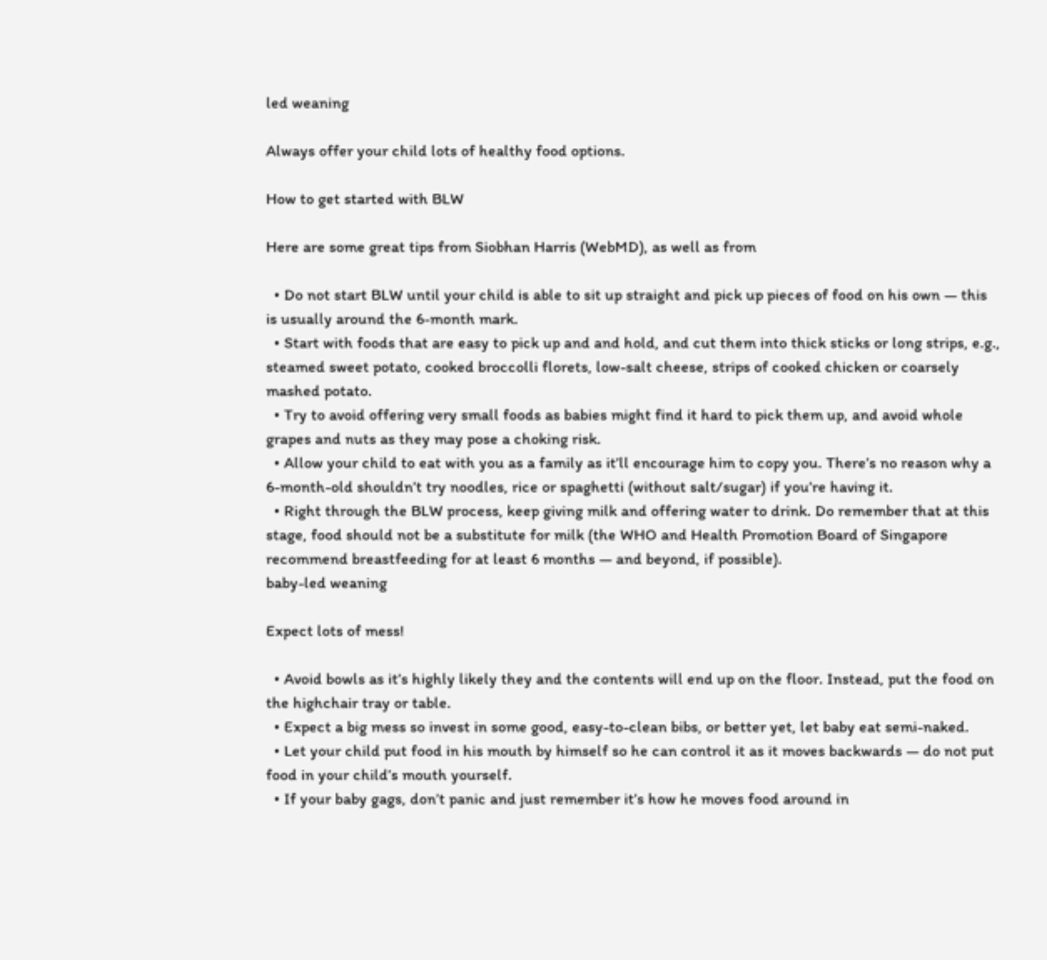led weaning

Always offer your child lots of healthy food options.

How to get started with BLW

Here are some great tips from Siobhan Harris (WebMD), as well as from

  • Do not start BLW until your child is able to sit up straight and pick up pieces of food on his own — this is usually around the 6-month mark.
  • Start with foods that are easy to pick up and and hold, and cut them into thick sticks or long strips, e.g., steamed sweet potato, cooked broccolli florets, low-salt cheese, strips of cooked chicken or coarsely mashed potato.
  • Try to avoid offering very small foods as babies might find it hard to pick them up, and avoid whole grapes and nuts as they may pose a choking risk.
  • Allow your child to eat with you as a family as it’ll encourage him to copy you. There’s no reason why a 6-month-old shouldn’t try noodles, rice or spaghetti (without salt/sugar) if you’re having it.
  • Right through the BLW process, keep giving milk and offering water to drink. Do remember that at this stage, food should not be a substitute for milk (the WHO and Health Promotion Board of Singapore recommend breastfeeding for at least 6 months — and beyond, if possible).
baby-led weaning

Expect lots of mess!

  • Avoid bowls as it’s highly likely they and the contents will end up on the floor. Instead, put the food on the highchair tray or table.
  • Expect a big mess so invest in some good, easy-to-clean bibs, or better yet, let baby eat semi-naked.
  • Let your child put food in his mouth by himself so he can control it as it moves backwards — do not put food in your child’s mouth yourself.
  • If your baby gags, don’t panic and just remember it’s how he moves food around in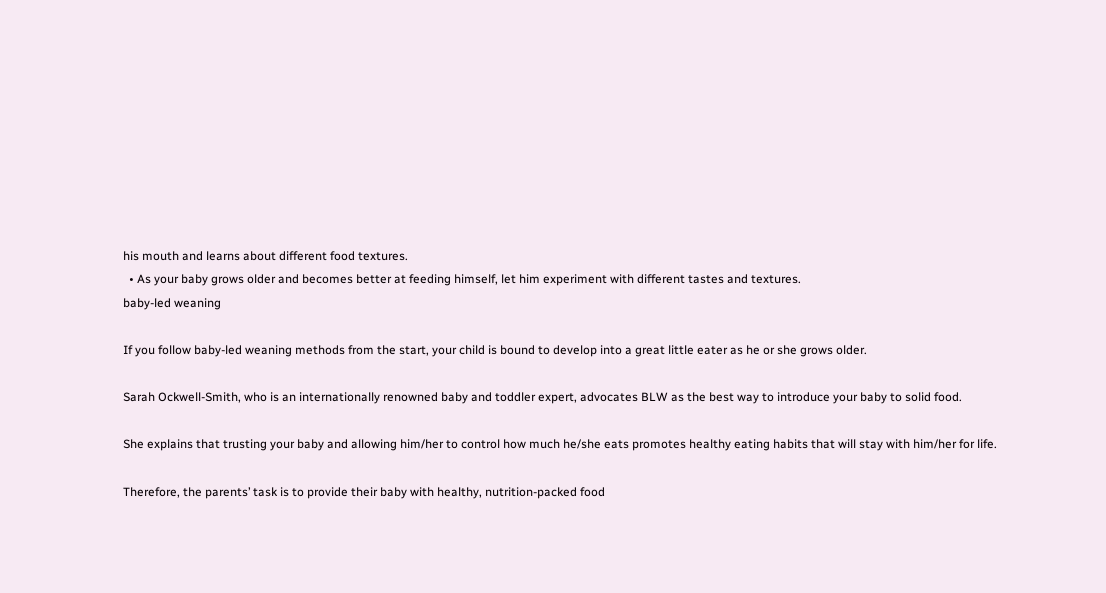his mouth and learns about different food textures.
  • As your baby grows older and becomes better at feeding himself, let him experiment with different tastes and textures.
baby-led weaning

If you follow baby-led weaning methods from the start, your child is bound to develop into a great little eater as he or she grows older.

Sarah Ockwell-Smith, who is an internationally renowned baby and toddler expert, advocates BLW as the best way to introduce your baby to solid food.

She explains that trusting your baby and allowing him/her to control how much he/she eats promotes healthy eating habits that will stay with him/her for life.

Therefore, the parents’ task is to provide their baby with healthy, nutrition-packed food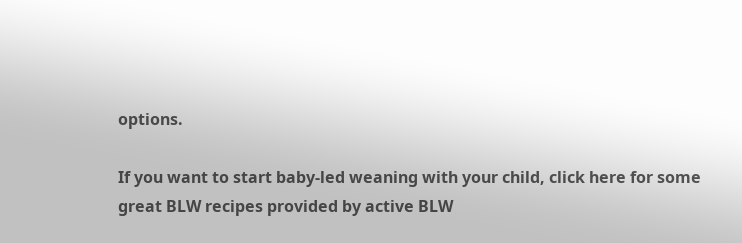options.

If you want to start baby-led weaning with your child, click here for some great BLW recipes provided by active BLW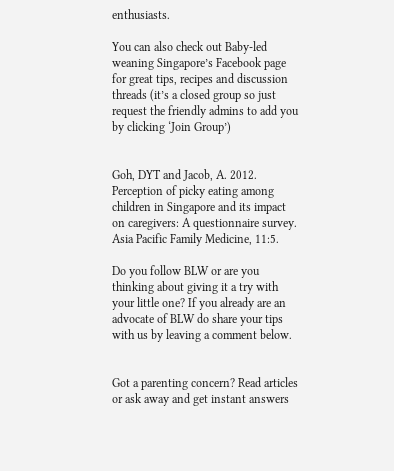enthusiasts.

You can also check out Baby-led weaning Singapore’s Facebook page for great tips, recipes and discussion threads (it’s a closed group so just request the friendly admins to add you by clicking ‘Join Group’)


Goh, DYT and Jacob, A. 2012. Perception of picky eating among children in Singapore and its impact on caregivers: A questionnaire survey. Asia Pacific Family Medicine, 11:5.

Do you follow BLW or are you thinking about giving it a try with your little one? If you already are an advocate of BLW do share your tips with us by leaving a comment below.


Got a parenting concern? Read articles or ask away and get instant answers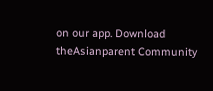on our app. Download theAsianparent Community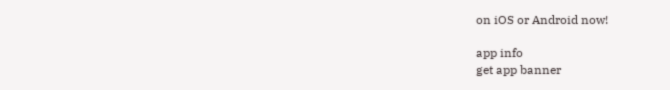on iOS or Android now!

app info
get app banner